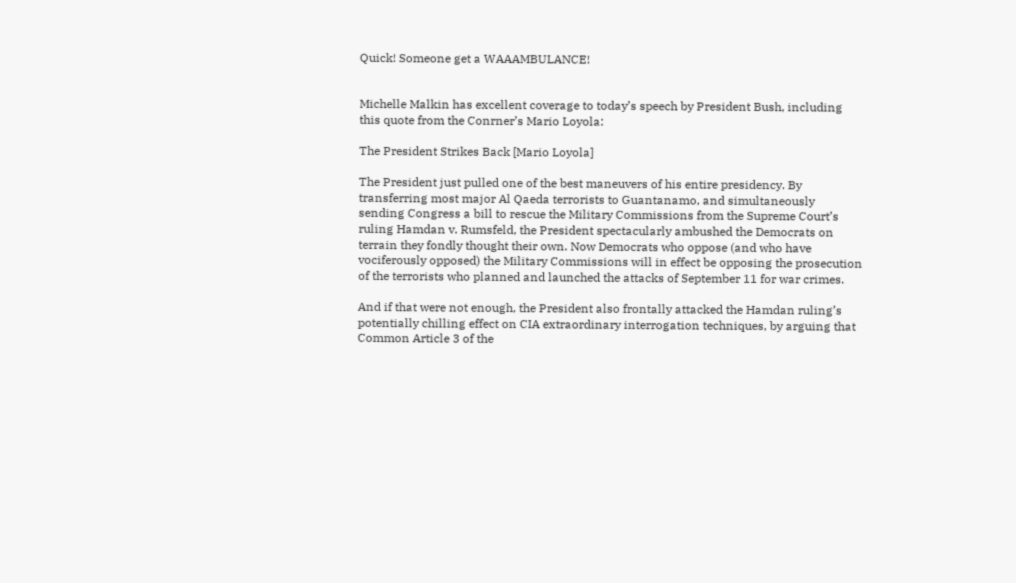Quick! Someone get a WAAAMBULANCE!


Michelle Malkin has excellent coverage to today’s speech by President Bush, including this quote from the Conrner’s Mario Loyola:

The President Strikes Back [Mario Loyola]

The President just pulled one of the best maneuvers of his entire presidency. By transferring most major Al Qaeda terrorists to Guantanamo, and simultaneously sending Congress a bill to rescue the Military Commissions from the Supreme Court’s ruling Hamdan v. Rumsfeld, the President spectacularly ambushed the Democrats on terrain they fondly thought their own. Now Democrats who oppose (and who have vociferously opposed) the Military Commissions will in effect be opposing the prosecution of the terrorists who planned and launched the attacks of September 11 for war crimes.

And if that were not enough, the President also frontally attacked the Hamdan ruling’s potentially chilling effect on CIA extraordinary interrogation techniques, by arguing that Common Article 3 of the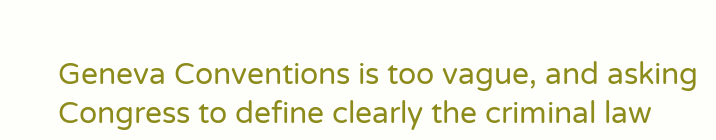Geneva Conventions is too vague, and asking Congress to define clearly the criminal law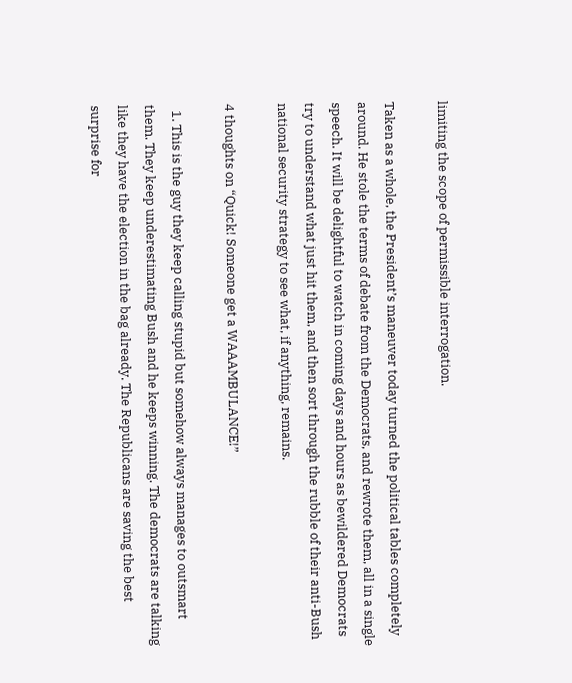limiting the scope of permissible interrogation.

Taken as a whole, the President’s maneuver today turned the political tables completely around. He stole the terms of debate from the Democrats, and rewrote them, all in a single speech. It will be delightful to watch in coming days and hours as bewildered Democrats try to understand what just hit them, and then sort through the rubble of their anti-Bush national security strategy to see what, if anything, remains.

4 thoughts on “Quick! Someone get a WAAAMBULANCE!”

  1. This is the guy they keep calling stupid but somehow always manages to outsmart them. They keep underestimating Bush and he keeps winning. The democrats are talking like they have the election in the bag already. The Republicans are saving the best surprise for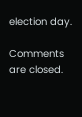election day.

Comments are closed.